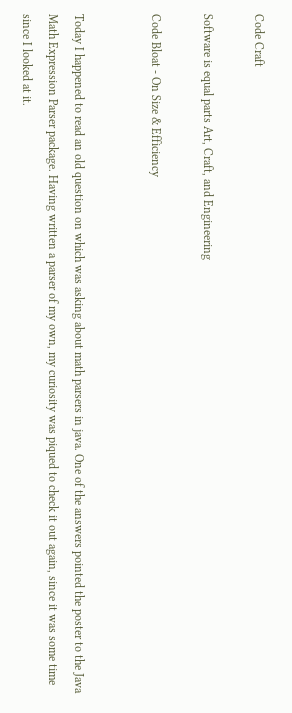Code Craft

Software is equal parts Art, Craft, and Engineering

Code Bloat - On Size & Efficiency


Today I happened to read an old question on which was asking about math parsers in java. One of the answers pointed the poster to the Java Math Expression Parser package. Having written a parser of my own, my curiosity was piqued to check it out again, since it was some time since I looked at it.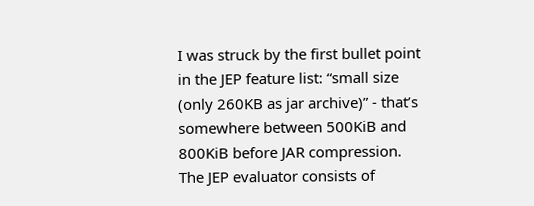I was struck by the first bullet point in the JEP feature list: “small size (only 260KB as jar archive)” - that’s somewhere between 500KiB and 800KiB before JAR compression. The JEP evaluator consists of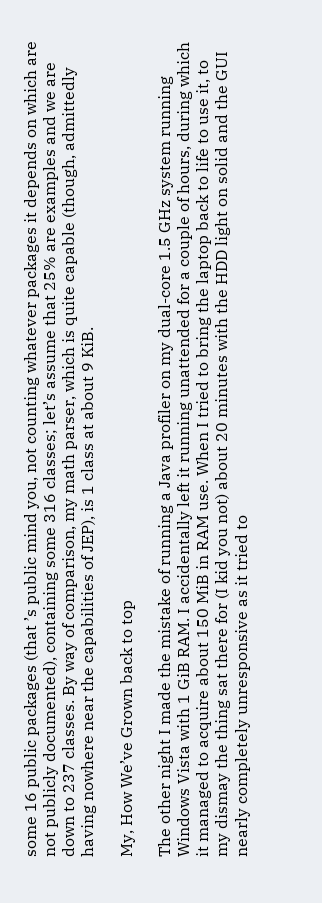some 16 public packages (that ’s public mind you, not counting whatever packages it depends on which are not publicly documented), containing some 316 classes; let’s assume that 25% are examples and we are down to 237 classes. By way of comparison, my math parser, which is quite capable (though, admittedly having nowhere near the capabilities of JEP), is 1 class at about 9 KiB.

My, How We’ve Grown back to top

The other night I made the mistake of running a Java profiler on my dual-core 1.5 GHz system running Windows Vista with 1 GiB RAM. I accidentally left it running unattended for a couple of hours, during which it managed to acquire about 150 MiB in RAM use. When I tried to bring the laptop back to life to use it, to my dismay the thing sat there for (I kid you not) about 20 minutes with the HDD light on solid and the GUI nearly completely unresponsive as it tried to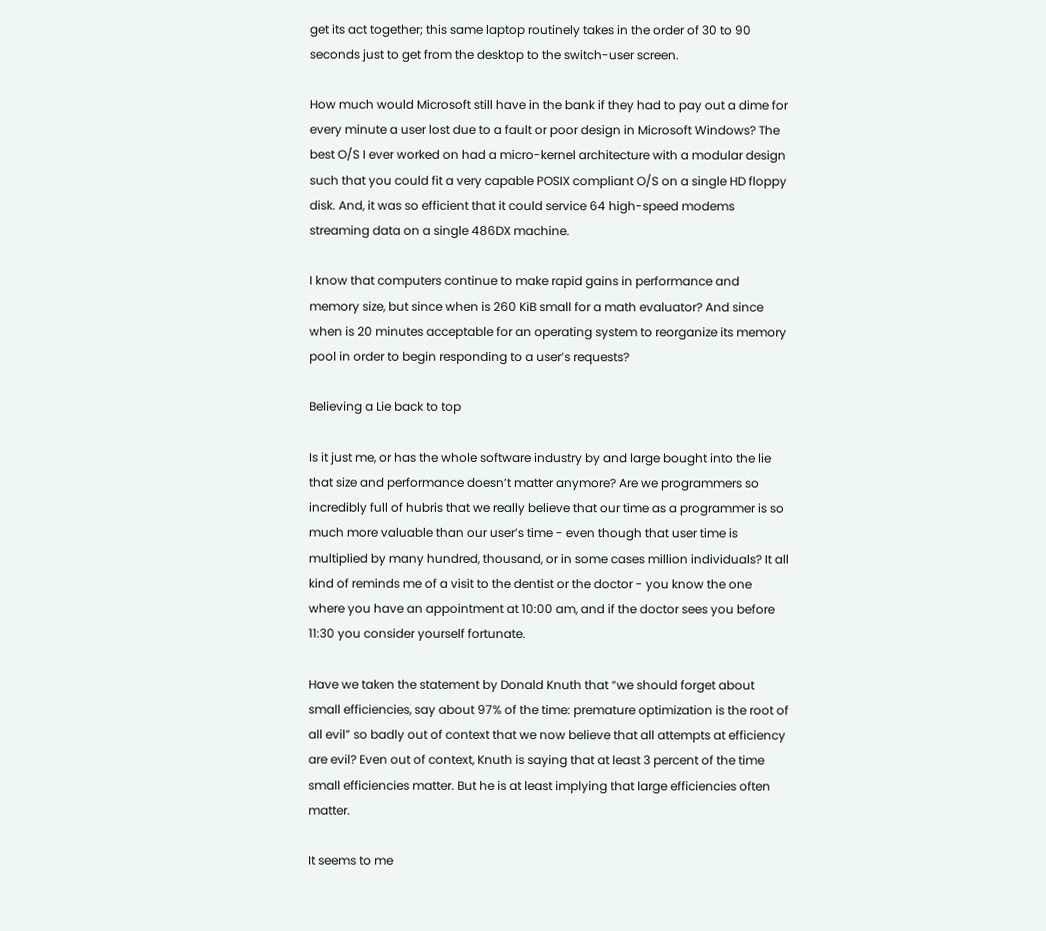get its act together; this same laptop routinely takes in the order of 30 to 90 seconds just to get from the desktop to the switch-user screen.

How much would Microsoft still have in the bank if they had to pay out a dime for every minute a user lost due to a fault or poor design in Microsoft Windows? The best O/S I ever worked on had a micro-kernel architecture with a modular design such that you could fit a very capable POSIX compliant O/S on a single HD floppy disk. And, it was so efficient that it could service 64 high-speed modems streaming data on a single 486DX machine.

I know that computers continue to make rapid gains in performance and memory size, but since when is 260 KiB small for a math evaluator? And since when is 20 minutes acceptable for an operating system to reorganize its memory pool in order to begin responding to a user’s requests?

Believing a Lie back to top

Is it just me, or has the whole software industry by and large bought into the lie that size and performance doesn’t matter anymore? Are we programmers so incredibly full of hubris that we really believe that our time as a programmer is so much more valuable than our user’s time - even though that user time is multiplied by many hundred, thousand, or in some cases million individuals? It all kind of reminds me of a visit to the dentist or the doctor - you know the one where you have an appointment at 10:00 am, and if the doctor sees you before 11:30 you consider yourself fortunate.

Have we taken the statement by Donald Knuth that “we should forget about small efficiencies, say about 97% of the time: premature optimization is the root of all evil” so badly out of context that we now believe that all attempts at efficiency are evil? Even out of context, Knuth is saying that at least 3 percent of the time small efficiencies matter. But he is at least implying that large efficiencies often matter.

It seems to me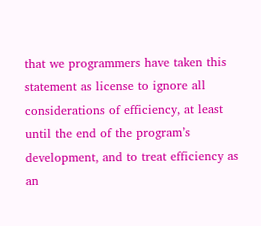that we programmers have taken this statement as license to ignore all considerations of efficiency, at least until the end of the program’s development, and to treat efficiency as an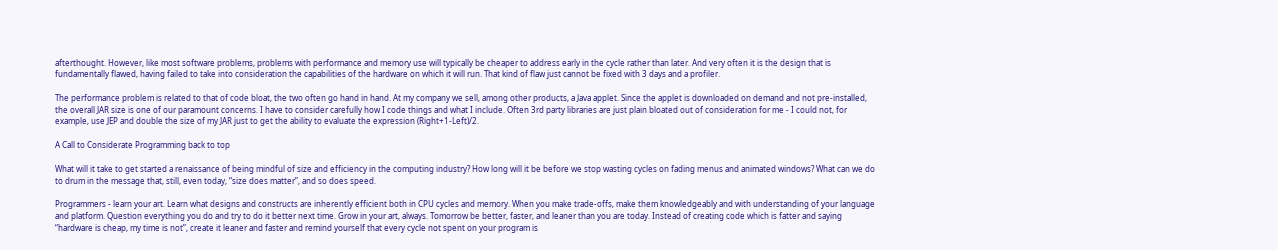afterthought. However, like most software problems, problems with performance and memory use will typically be cheaper to address early in the cycle rather than later. And very often it is the design that is fundamentally flawed, having failed to take into consideration the capabilities of the hardware on which it will run. That kind of flaw just cannot be fixed with 3 days and a profiler.

The performance problem is related to that of code bloat, the two often go hand in hand. At my company we sell, among other products, a Java applet. Since the applet is downloaded on demand and not pre-installed, the overall JAR size is one of our paramount concerns. I have to consider carefully how I code things and what I include. Often 3rd party libraries are just plain bloated out of consideration for me - I could not, for example, use JEP and double the size of my JAR just to get the ability to evaluate the expression (Right+1-Left)/2.

A Call to Considerate Programming back to top

What will it take to get started a renaissance of being mindful of size and efficiency in the computing industry? How long will it be before we stop wasting cycles on fading menus and animated windows? What can we do to drum in the message that, still, even today, “size does matter”, and so does speed.

Programmers - learn your art. Learn what designs and constructs are inherently efficient both in CPU cycles and memory. When you make trade-offs, make them knowledgeably and with understanding of your language and platform. Question everything you do and try to do it better next time. Grow in your art, always. Tomorrow be better, faster, and leaner than you are today. Instead of creating code which is fatter and saying “hardware is cheap, my time is not”, create it leaner and faster and remind yourself that every cycle not spent on your program is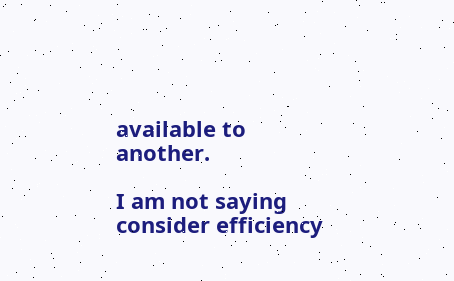available to another.

I am not saying consider efficiency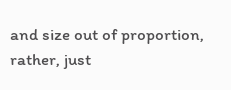and size out of proportion, rather, just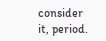consider it, period.